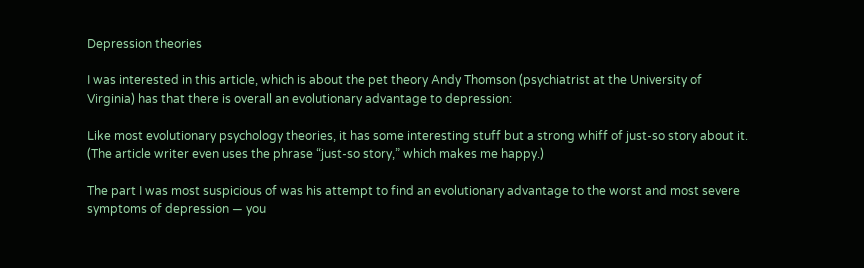Depression theories

I was interested in this article, which is about the pet theory Andy Thomson (psychiatrist at the University of Virginia) has that there is overall an evolutionary advantage to depression:

Like most evolutionary psychology theories, it has some interesting stuff but a strong whiff of just-so story about it. (The article writer even uses the phrase “just-so story,” which makes me happy.)

The part I was most suspicious of was his attempt to find an evolutionary advantage to the worst and most severe symptoms of depression — you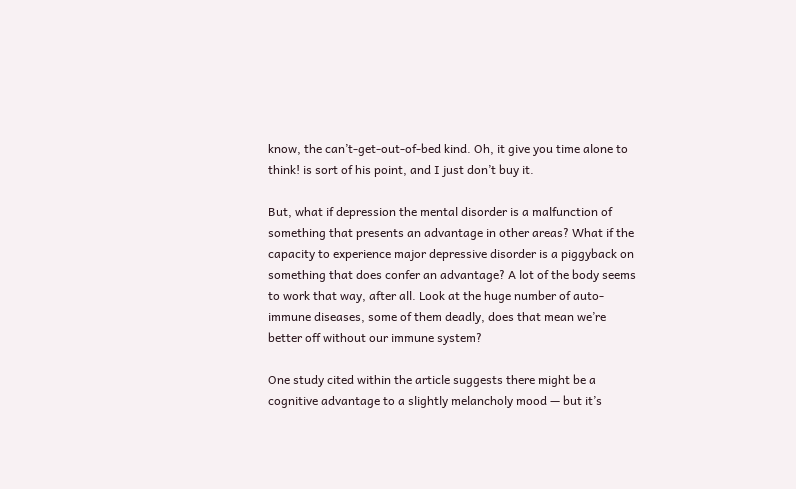know, the can’t-get-out-of-bed kind. Oh, it give you time alone to think! is sort of his point, and I just don’t buy it.

But, what if depression the mental disorder is a malfunction of something that presents an advantage in other areas? What if the capacity to experience major depressive disorder is a piggyback on something that does confer an advantage? A lot of the body seems to work that way, after all. Look at the huge number of auto-immune diseases, some of them deadly, does that mean we’re better off without our immune system?

One study cited within the article suggests there might be a cognitive advantage to a slightly melancholy mood — but it’s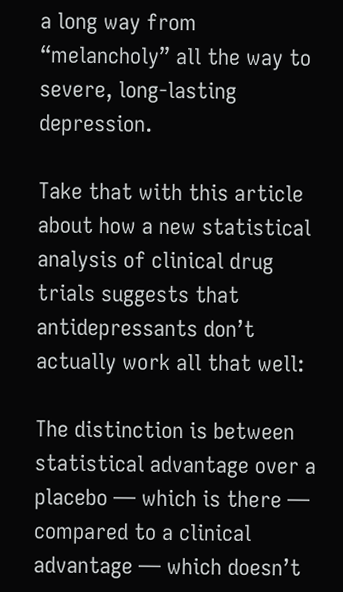a long way from “melancholy” all the way to severe, long-lasting depression.

Take that with this article about how a new statistical analysis of clinical drug trials suggests that antidepressants don’t actually work all that well:

The distinction is between statistical advantage over a placebo — which is there — compared to a clinical advantage — which doesn’t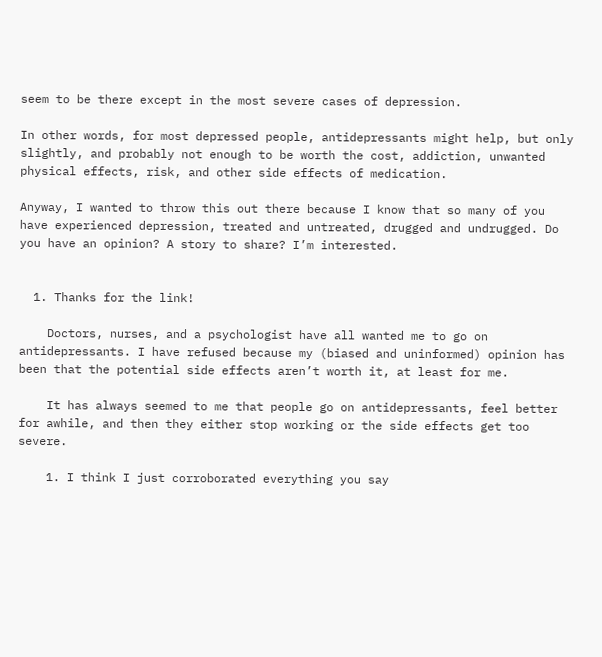seem to be there except in the most severe cases of depression.

In other words, for most depressed people, antidepressants might help, but only slightly, and probably not enough to be worth the cost, addiction, unwanted physical effects, risk, and other side effects of medication.

Anyway, I wanted to throw this out there because I know that so many of you have experienced depression, treated and untreated, drugged and undrugged. Do you have an opinion? A story to share? I’m interested.


  1. Thanks for the link!

    Doctors, nurses, and a psychologist have all wanted me to go on antidepressants. I have refused because my (biased and uninformed) opinion has been that the potential side effects aren’t worth it, at least for me.

    It has always seemed to me that people go on antidepressants, feel better for awhile, and then they either stop working or the side effects get too severe.

    1. I think I just corroborated everything you say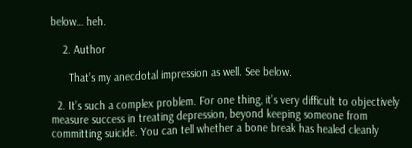below… heh.

    2. Author

      That’s my anecdotal impression as well. See below.

  2. It’s such a complex problem. For one thing, it’s very difficult to objectively measure success in treating depression, beyond keeping someone from committing suicide. You can tell whether a bone break has healed cleanly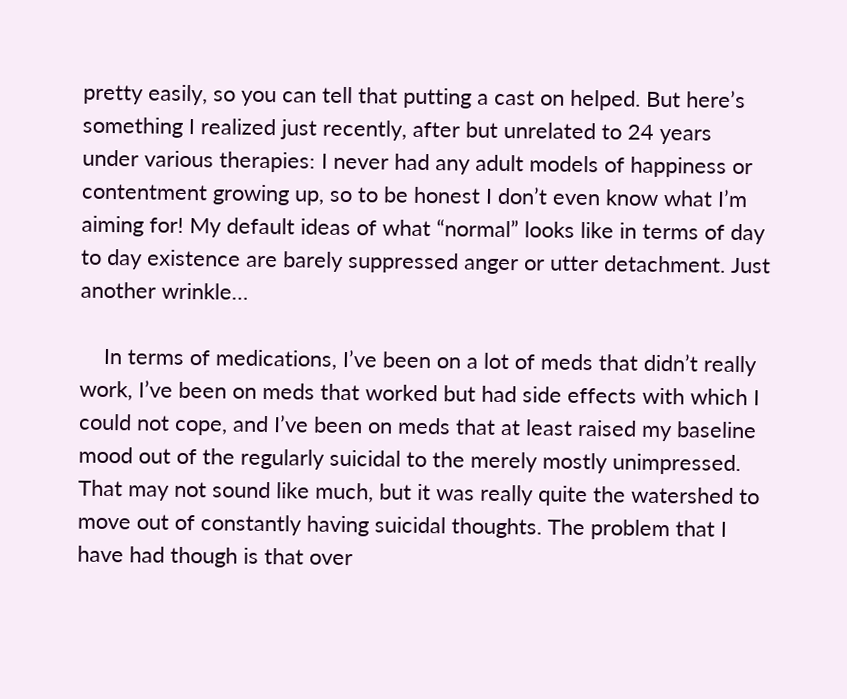pretty easily, so you can tell that putting a cast on helped. But here’s something I realized just recently, after but unrelated to 24 years under various therapies: I never had any adult models of happiness or contentment growing up, so to be honest I don’t even know what I’m aiming for! My default ideas of what “normal” looks like in terms of day to day existence are barely suppressed anger or utter detachment. Just another wrinkle…

    In terms of medications, I’ve been on a lot of meds that didn’t really work, I’ve been on meds that worked but had side effects with which I could not cope, and I’ve been on meds that at least raised my baseline mood out of the regularly suicidal to the merely mostly unimpressed. That may not sound like much, but it was really quite the watershed to move out of constantly having suicidal thoughts. The problem that I have had though is that over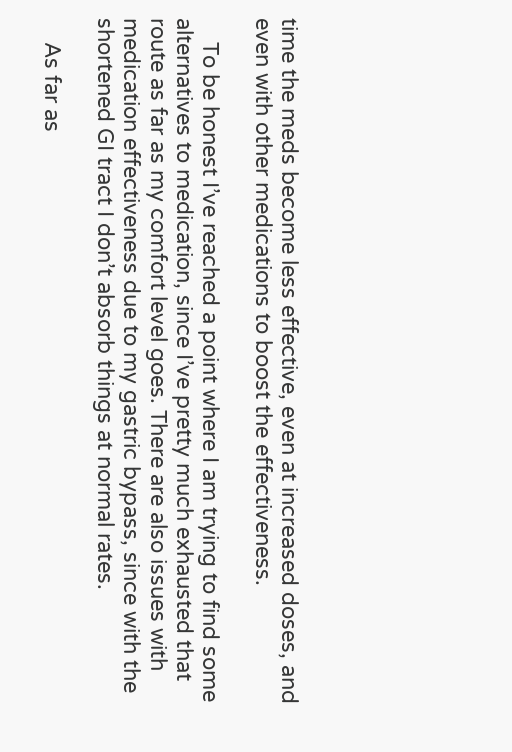time the meds become less effective, even at increased doses, and even with other medications to boost the effectiveness.

    To be honest I’ve reached a point where I am trying to find some alternatives to medication, since I’ve pretty much exhausted that route as far as my comfort level goes. There are also issues with medication effectiveness due to my gastric bypass, since with the shortened GI tract I don’t absorb things at normal rates.

    As far as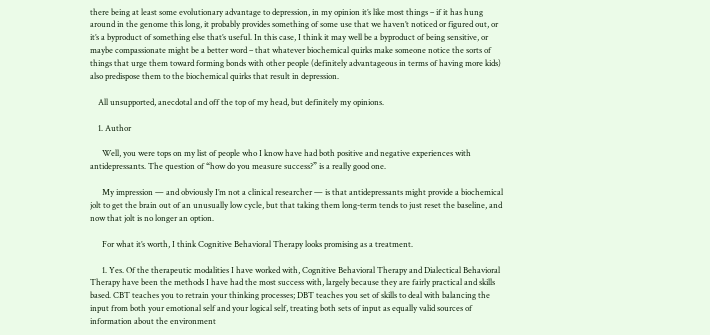there being at least some evolutionary advantage to depression, in my opinion it’s like most things – if it has hung around in the genome this long, it probably provides something of some use that we haven’t noticed or figured out, or it’s a byproduct of something else that’s useful. In this case, I think it may well be a byproduct of being sensitive, or maybe compassionate might be a better word – that whatever biochemical quirks make someone notice the sorts of things that urge them toward forming bonds with other people (definitely advantageous in terms of having more kids) also predispose them to the biochemical quirks that result in depression.

    All unsupported, anecdotal and off the top of my head, but definitely my opinions.

    1. Author

      Well, you were tops on my list of people who I know have had both positive and negative experiences with antidepressants. The question of “how do you measure success?” is a really good one.

      My impression — and obviously I’m not a clinical researcher — is that antidepressants might provide a biochemical jolt to get the brain out of an unusually low cycle, but that taking them long-term tends to just reset the baseline, and now that jolt is no longer an option.

      For what it’s worth, I think Cognitive Behavioral Therapy looks promising as a treatment.

      1. Yes. Of the therapeutic modalities I have worked with, Cognitive Behavioral Therapy and Dialectical Behavioral Therapy have been the methods I have had the most success with, largely because they are fairly practical and skills based. CBT teaches you to retrain your thinking processes; DBT teaches you set of skills to deal with balancing the input from both your emotional self and your logical self, treating both sets of input as equally valid sources of information about the environment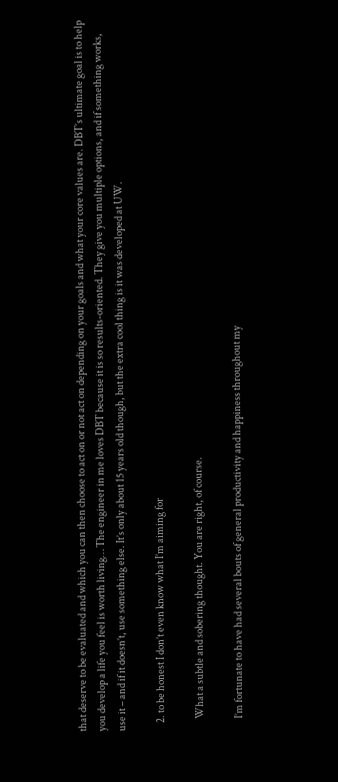that deserve to be evaluated and which you can then choose to act on or not act on depending on your goals and what your core values are. DBT’s ultimate goal is to help you develop a life you feel is worth living… The engineer in me loves DBT because it is so results-oriented. They give you multiple options, and if something works, use it – and if it doesn’t, use something else. It’s only about 15 years old though, but the extra cool thing is it was developed at UW.

    2. to be honest I don’t even know what I’m aiming for

      What a subtle and sobering thought. You are right, of course.

      I’m fortunate to have had several bouts of general productivity and happiness throughout my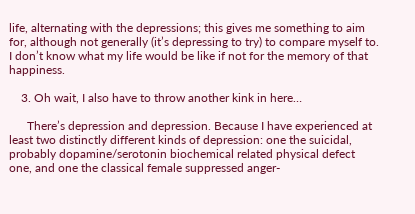life, alternating with the depressions; this gives me something to aim for, although not generally (it’s depressing to try) to compare myself to. I don’t know what my life would be like if not for the memory of that happiness.

    3. Oh wait, I also have to throw another kink in here…

      There’s depression and depression. Because I have experienced at least two distinctly different kinds of depression: one the suicidal, probably dopamine/serotonin biochemical related physical defect one, and one the classical female suppressed anger-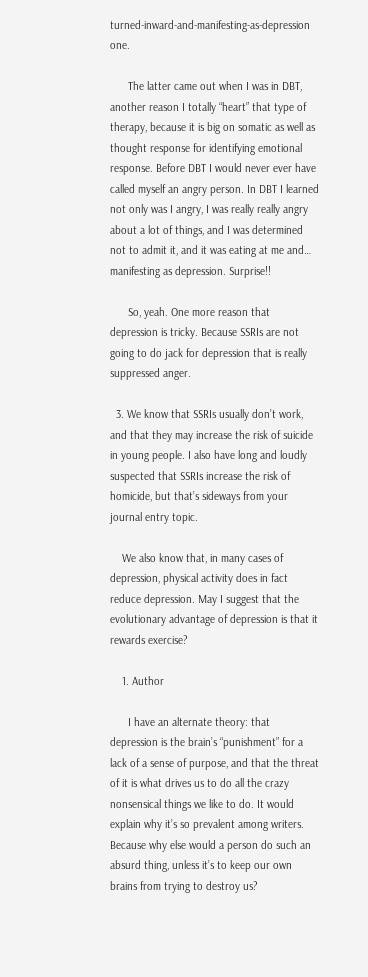turned-inward-and-manifesting-as-depression one.

      The latter came out when I was in DBT, another reason I totally “heart” that type of therapy, because it is big on somatic as well as thought response for identifying emotional response. Before DBT I would never ever have called myself an angry person. In DBT I learned not only was I angry, I was really really angry about a lot of things, and I was determined not to admit it, and it was eating at me and… manifesting as depression. Surprise!!

      So, yeah. One more reason that depression is tricky. Because SSRIs are not going to do jack for depression that is really suppressed anger.

  3. We know that SSRIs usually don’t work, and that they may increase the risk of suicide in young people. I also have long and loudly suspected that SSRIs increase the risk of homicide, but that’s sideways from your journal entry topic.

    We also know that, in many cases of depression, physical activity does in fact reduce depression. May I suggest that the evolutionary advantage of depression is that it rewards exercise?

    1. Author

      I have an alternate theory: that depression is the brain’s “punishment” for a lack of a sense of purpose, and that the threat of it is what drives us to do all the crazy nonsensical things we like to do. It would explain why it’s so prevalent among writers. Because why else would a person do such an absurd thing, unless it’s to keep our own brains from trying to destroy us?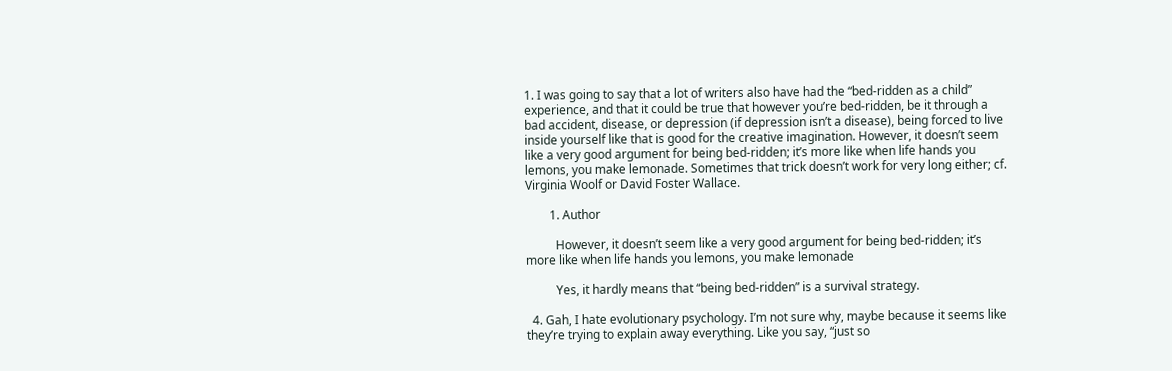1. I was going to say that a lot of writers also have had the “bed-ridden as a child” experience, and that it could be true that however you’re bed-ridden, be it through a bad accident, disease, or depression (if depression isn’t a disease), being forced to live inside yourself like that is good for the creative imagination. However, it doesn’t seem like a very good argument for being bed-ridden; it’s more like when life hands you lemons, you make lemonade. Sometimes that trick doesn’t work for very long either; cf. Virginia Woolf or David Foster Wallace.

        1. Author

          However, it doesn’t seem like a very good argument for being bed-ridden; it’s more like when life hands you lemons, you make lemonade

          Yes, it hardly means that “being bed-ridden” is a survival strategy.

  4. Gah, I hate evolutionary psychology. I’m not sure why, maybe because it seems like they’re trying to explain away everything. Like you say, “just so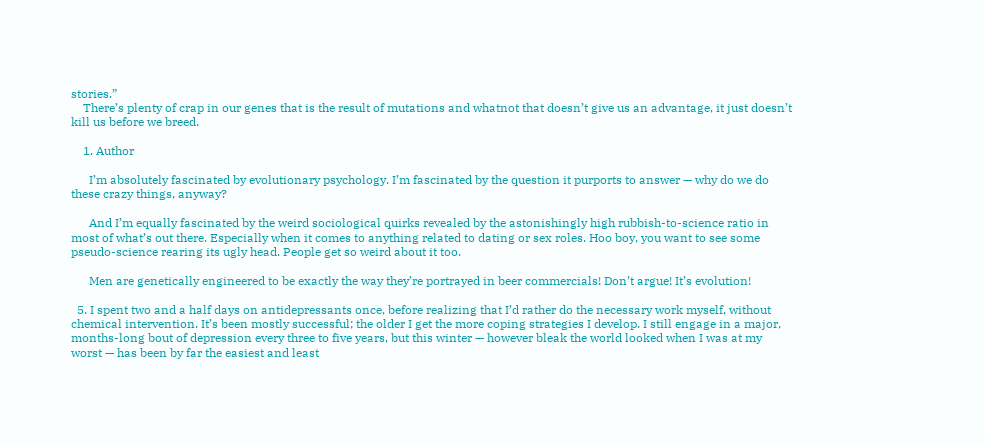stories.”
    There’s plenty of crap in our genes that is the result of mutations and whatnot that doesn’t give us an advantage, it just doesn’t kill us before we breed.

    1. Author

      I’m absolutely fascinated by evolutionary psychology. I’m fascinated by the question it purports to answer — why do we do these crazy things, anyway?

      And I’m equally fascinated by the weird sociological quirks revealed by the astonishingly high rubbish-to-science ratio in most of what’s out there. Especially when it comes to anything related to dating or sex roles. Hoo boy, you want to see some pseudo-science rearing its ugly head. People get so weird about it too.

      Men are genetically engineered to be exactly the way they’re portrayed in beer commercials! Don’t argue! It’s evolution!

  5. I spent two and a half days on antidepressants once, before realizing that I’d rather do the necessary work myself, without chemical intervention. It’s been mostly successful; the older I get the more coping strategies I develop. I still engage in a major, months-long bout of depression every three to five years, but this winter — however bleak the world looked when I was at my worst — has been by far the easiest and least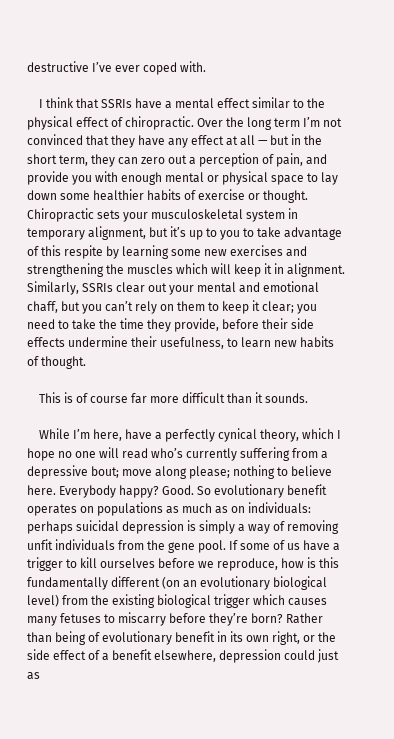destructive I’ve ever coped with.

    I think that SSRIs have a mental effect similar to the physical effect of chiropractic. Over the long term I’m not convinced that they have any effect at all — but in the short term, they can zero out a perception of pain, and provide you with enough mental or physical space to lay down some healthier habits of exercise or thought. Chiropractic sets your musculoskeletal system in temporary alignment, but it’s up to you to take advantage of this respite by learning some new exercises and strengthening the muscles which will keep it in alignment. Similarly, SSRIs clear out your mental and emotional chaff, but you can’t rely on them to keep it clear; you need to take the time they provide, before their side effects undermine their usefulness, to learn new habits of thought.

    This is of course far more difficult than it sounds.

    While I’m here, have a perfectly cynical theory, which I hope no one will read who’s currently suffering from a depressive bout; move along please; nothing to believe here. Everybody happy? Good. So evolutionary benefit operates on populations as much as on individuals: perhaps suicidal depression is simply a way of removing unfit individuals from the gene pool. If some of us have a trigger to kill ourselves before we reproduce, how is this fundamentally different (on an evolutionary biological level) from the existing biological trigger which causes many fetuses to miscarry before they’re born? Rather than being of evolutionary benefit in its own right, or the side effect of a benefit elsewhere, depression could just as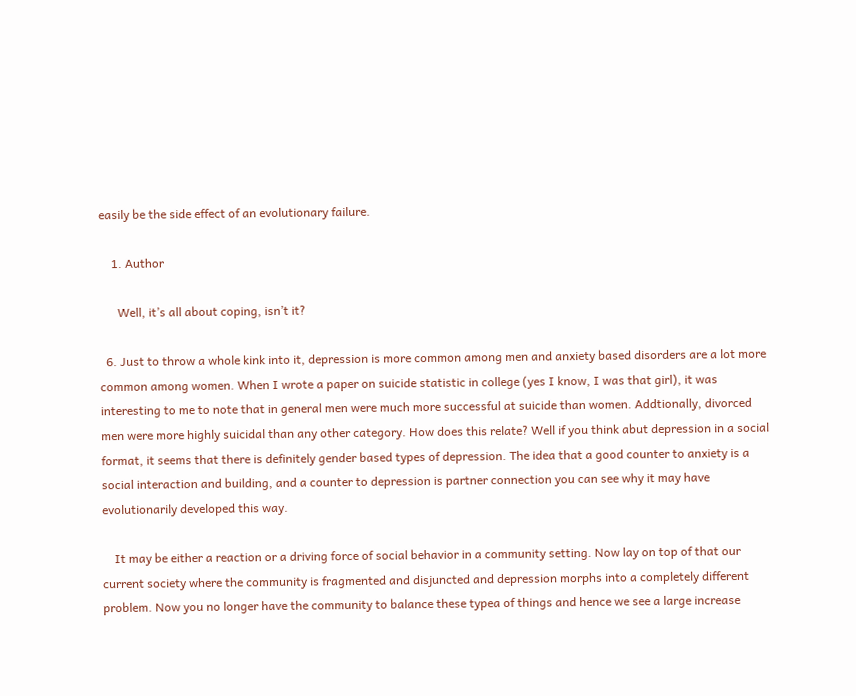easily be the side effect of an evolutionary failure.

    1. Author

      Well, it’s all about coping, isn’t it?

  6. Just to throw a whole kink into it, depression is more common among men and anxiety based disorders are a lot more common among women. When I wrote a paper on suicide statistic in college (yes I know, I was that girl), it was interesting to me to note that in general men were much more successful at suicide than women. Addtionally, divorced men were more highly suicidal than any other category. How does this relate? Well if you think abut depression in a social format, it seems that there is definitely gender based types of depression. The idea that a good counter to anxiety is a social interaction and building, and a counter to depression is partner connection you can see why it may have evolutionarily developed this way.

    It may be either a reaction or a driving force of social behavior in a community setting. Now lay on top of that our current society where the community is fragmented and disjuncted and depression morphs into a completely different problem. Now you no longer have the community to balance these typea of things and hence we see a large increase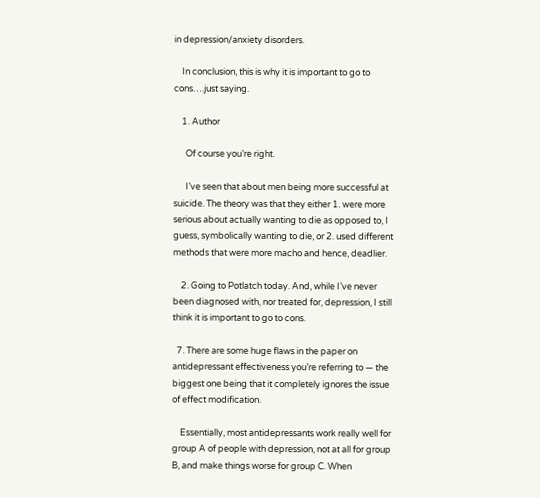in depression/anxiety disorders.

    In conclusion, this is why it is important to go to cons….just saying.

    1. Author

      Of course you’re right.

      I’ve seen that about men being more successful at suicide. The theory was that they either 1. were more serious about actually wanting to die as opposed to, I guess, symbolically wanting to die, or 2. used different methods that were more macho and hence, deadlier.

    2. Going to Potlatch today. And, while I’ve never been diagnosed with, nor treated for, depression, I still think it is important to go to cons.

  7. There are some huge flaws in the paper on antidepressant effectiveness you’re referring to — the biggest one being that it completely ignores the issue of effect modification.

    Essentially, most antidepressants work really well for group A of people with depression, not at all for group B, and make things worse for group C. When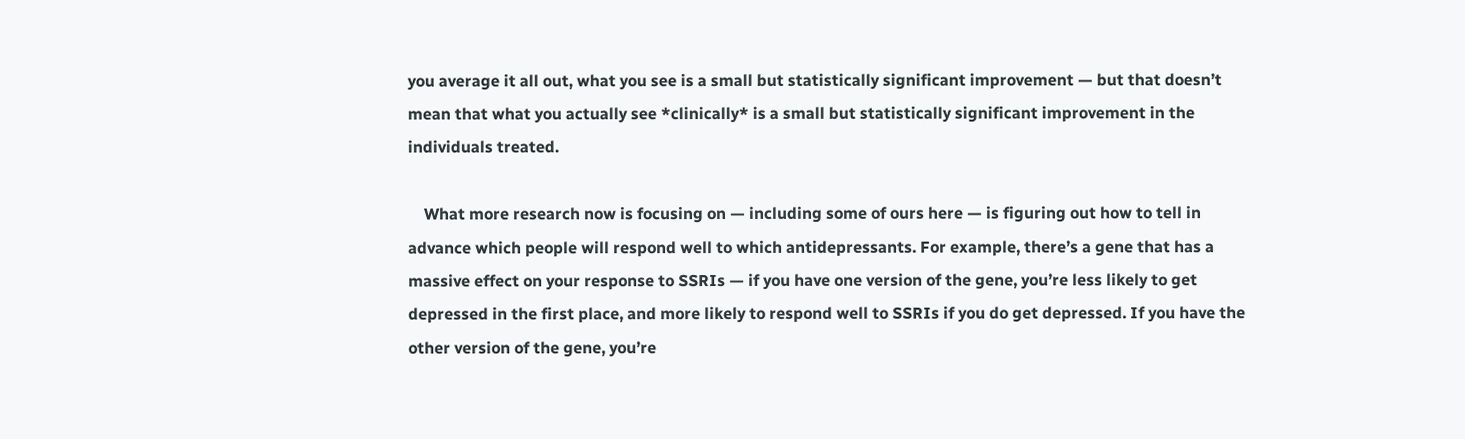you average it all out, what you see is a small but statistically significant improvement — but that doesn’t mean that what you actually see *clinically* is a small but statistically significant improvement in the individuals treated.

    What more research now is focusing on — including some of ours here — is figuring out how to tell in advance which people will respond well to which antidepressants. For example, there’s a gene that has a massive effect on your response to SSRIs — if you have one version of the gene, you’re less likely to get depressed in the first place, and more likely to respond well to SSRIs if you do get depressed. If you have the other version of the gene, you’re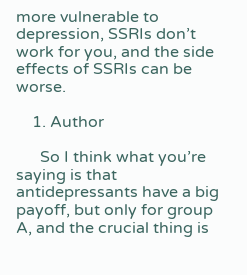more vulnerable to depression, SSRIs don’t work for you, and the side effects of SSRIs can be worse.

    1. Author

      So I think what you’re saying is that antidepressants have a big payoff, but only for group A, and the crucial thing is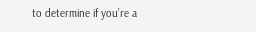to determine if you’re a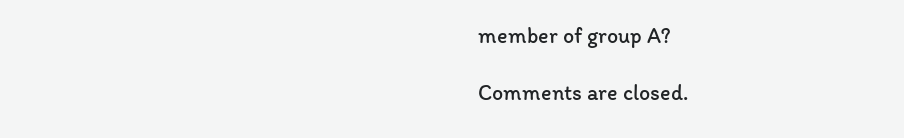member of group A?

Comments are closed.